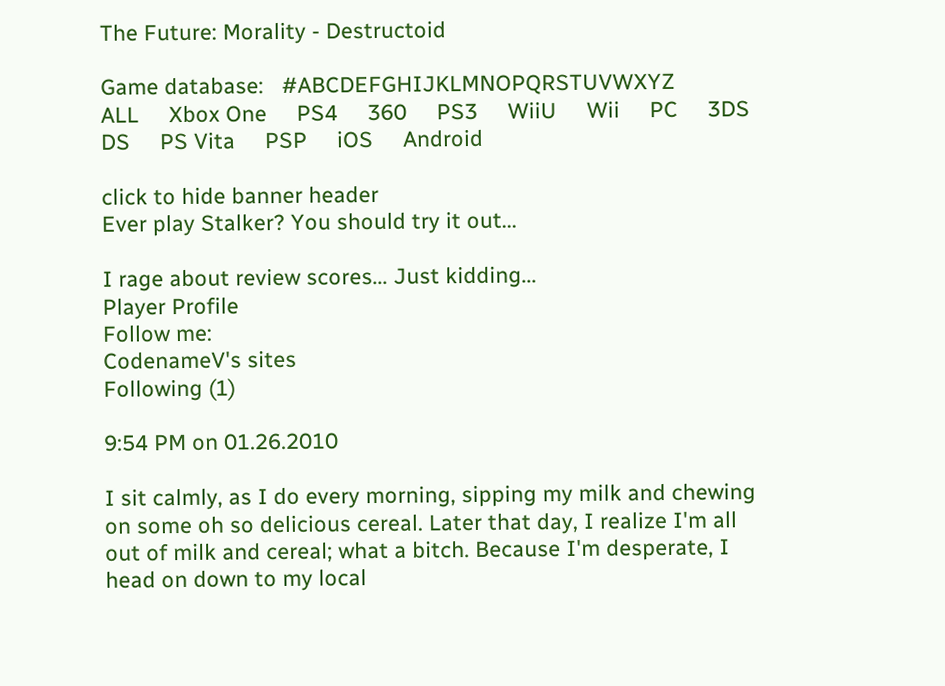The Future: Morality - Destructoid

Game database:   #ABCDEFGHIJKLMNOPQRSTUVWXYZ         ALL     Xbox One     PS4     360     PS3     WiiU     Wii     PC     3DS     DS     PS Vita     PSP     iOS     Android

click to hide banner header
Ever play Stalker? You should try it out...

I rage about review scores... Just kidding...
Player Profile
Follow me:
CodenameV's sites
Following (1)

9:54 PM on 01.26.2010

I sit calmly, as I do every morning, sipping my milk and chewing on some oh so delicious cereal. Later that day, I realize I'm all out of milk and cereal; what a bitch. Because I'm desperate, I head on down to my local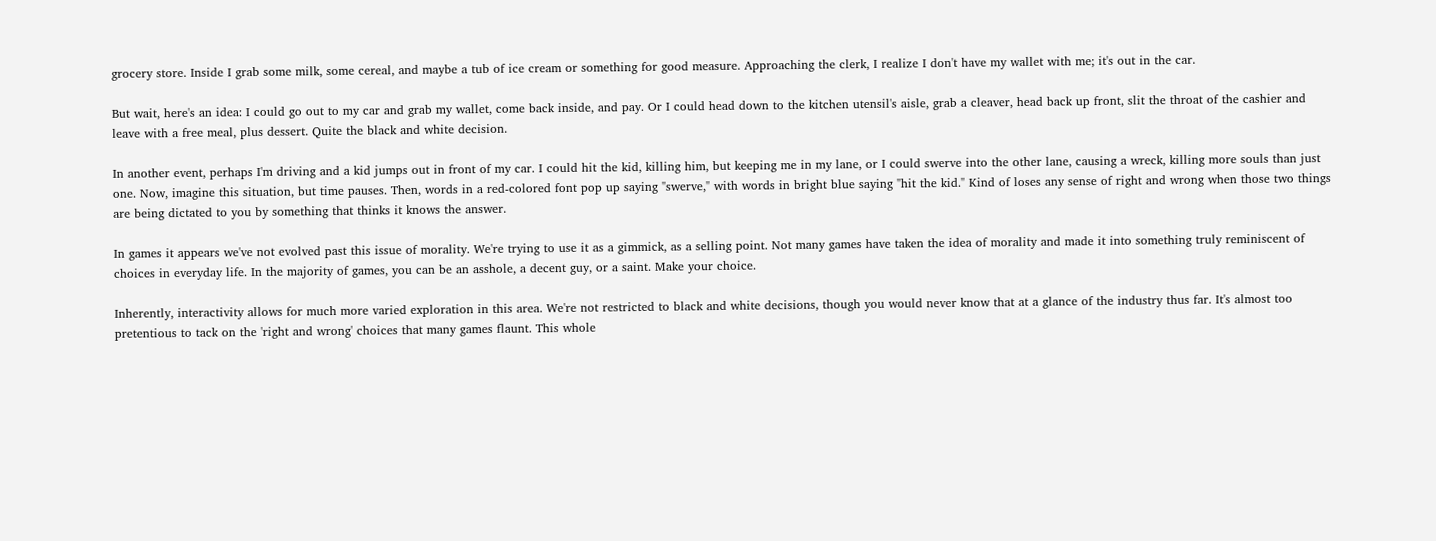grocery store. Inside I grab some milk, some cereal, and maybe a tub of ice cream or something for good measure. Approaching the clerk, I realize I don't have my wallet with me; it's out in the car.

But wait, here's an idea: I could go out to my car and grab my wallet, come back inside, and pay. Or I could head down to the kitchen utensil's aisle, grab a cleaver, head back up front, slit the throat of the cashier and leave with a free meal, plus dessert. Quite the black and white decision.

In another event, perhaps I'm driving and a kid jumps out in front of my car. I could hit the kid, killing him, but keeping me in my lane, or I could swerve into the other lane, causing a wreck, killing more souls than just one. Now, imagine this situation, but time pauses. Then, words in a red-colored font pop up saying "swerve," with words in bright blue saying "hit the kid." Kind of loses any sense of right and wrong when those two things are being dictated to you by something that thinks it knows the answer.

In games it appears we've not evolved past this issue of morality. We're trying to use it as a gimmick, as a selling point. Not many games have taken the idea of morality and made it into something truly reminiscent of choices in everyday life. In the majority of games, you can be an asshole, a decent guy, or a saint. Make your choice.

Inherently, interactivity allows for much more varied exploration in this area. We're not restricted to black and white decisions, though you would never know that at a glance of the industry thus far. It's almost too pretentious to tack on the 'right and wrong' choices that many games flaunt. This whole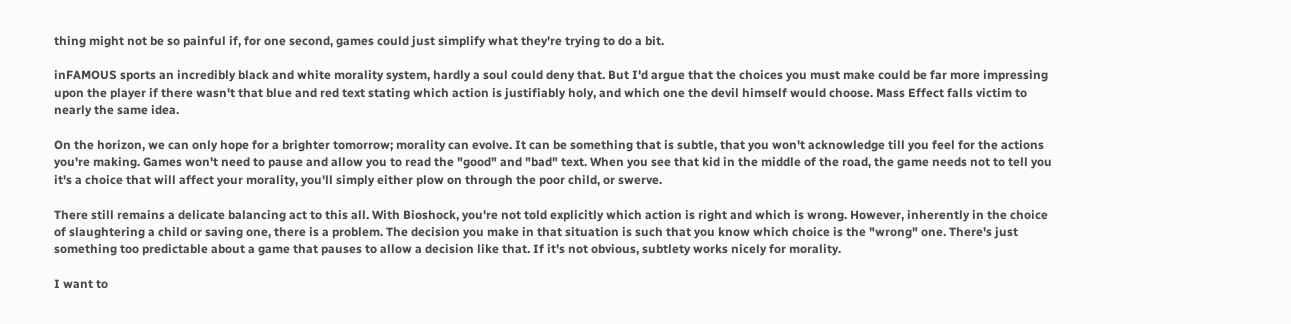thing might not be so painful if, for one second, games could just simplify what they're trying to do a bit.

inFAMOUS sports an incredibly black and white morality system, hardly a soul could deny that. But I'd argue that the choices you must make could be far more impressing upon the player if there wasn't that blue and red text stating which action is justifiably holy, and which one the devil himself would choose. Mass Effect falls victim to nearly the same idea.

On the horizon, we can only hope for a brighter tomorrow; morality can evolve. It can be something that is subtle, that you won't acknowledge till you feel for the actions you're making. Games won't need to pause and allow you to read the "good" and "bad" text. When you see that kid in the middle of the road, the game needs not to tell you it's a choice that will affect your morality, you'll simply either plow on through the poor child, or swerve.

There still remains a delicate balancing act to this all. With Bioshock, you're not told explicitly which action is right and which is wrong. However, inherently in the choice of slaughtering a child or saving one, there is a problem. The decision you make in that situation is such that you know which choice is the "wrong" one. There's just something too predictable about a game that pauses to allow a decision like that. If it's not obvious, subtlety works nicely for morality.

I want to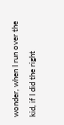wonder, when I run over the kid, if I did the right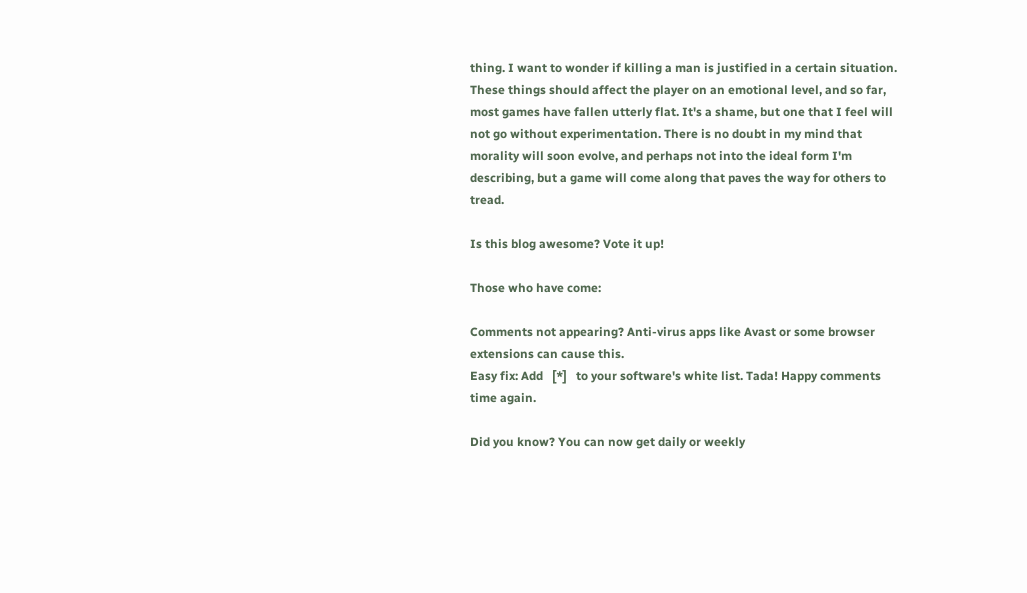thing. I want to wonder if killing a man is justified in a certain situation. These things should affect the player on an emotional level, and so far, most games have fallen utterly flat. It's a shame, but one that I feel will not go without experimentation. There is no doubt in my mind that morality will soon evolve, and perhaps not into the ideal form I'm describing, but a game will come along that paves the way for others to tread.

Is this blog awesome? Vote it up!

Those who have come:

Comments not appearing? Anti-virus apps like Avast or some browser extensions can cause this.
Easy fix: Add   [*]   to your software's white list. Tada! Happy comments time again.

Did you know? You can now get daily or weekly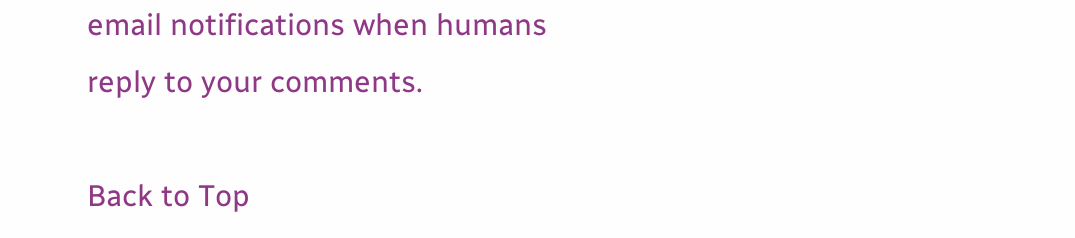email notifications when humans reply to your comments.

Back to Top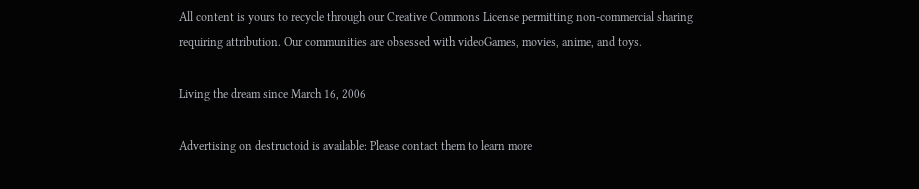All content is yours to recycle through our Creative Commons License permitting non-commercial sharing requiring attribution. Our communities are obsessed with videoGames, movies, anime, and toys.

Living the dream since March 16, 2006

Advertising on destructoid is available: Please contact them to learn more